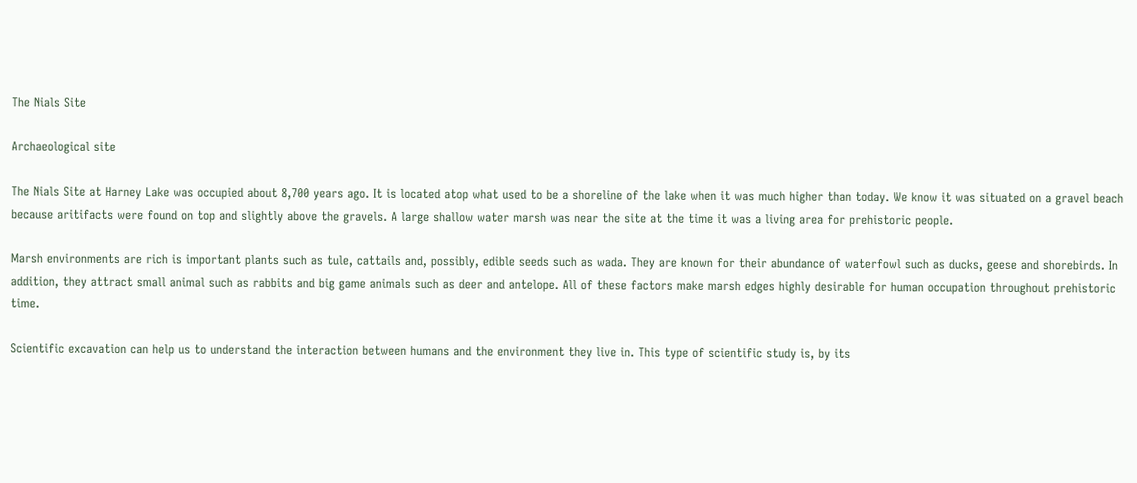The Nials Site

Archaeological site

The Nials Site at Harney Lake was occupied about 8,700 years ago. It is located atop what used to be a shoreline of the lake when it was much higher than today. We know it was situated on a gravel beach because aritifacts were found on top and slightly above the gravels. A large shallow water marsh was near the site at the time it was a living area for prehistoric people.

Marsh environments are rich is important plants such as tule, cattails and, possibly, edible seeds such as wada. They are known for their abundance of waterfowl such as ducks, geese and shorebirds. In addition, they attract small animal such as rabbits and big game animals such as deer and antelope. All of these factors make marsh edges highly desirable for human occupation throughout prehistoric time.

Scientific excavation can help us to understand the interaction between humans and the environment they live in. This type of scientific study is, by its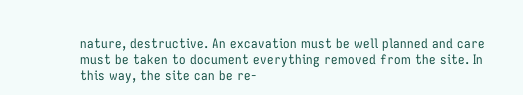nature, destructive. An excavation must be well planned and care must be taken to document everything removed from the site. In this way, the site can be re-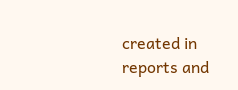created in reports and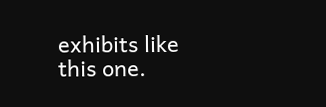exhibits like this one.